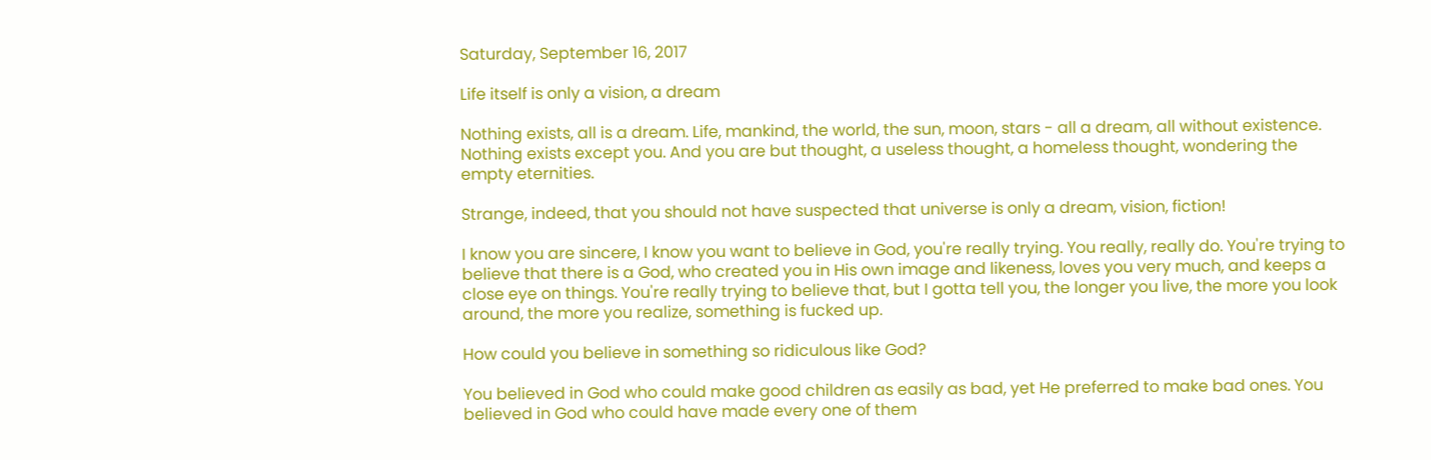Saturday, September 16, 2017

Life itself is only a vision, a dream

Nothing exists, all is a dream. Life, mankind, the world, the sun, moon, stars - all a dream, all without existence. Nothing exists except you. And you are but thought, a useless thought, a homeless thought, wondering the empty eternities.

Strange, indeed, that you should not have suspected that universe is only a dream, vision, fiction!

I know you are sincere, I know you want to believe in God, you're really trying. You really, really do. You're trying to believe that there is a God, who created you in His own image and likeness, loves you very much, and keeps a close eye on things. You're really trying to believe that, but I gotta tell you, the longer you live, the more you look around, the more you realize, something is fucked up.

How could you believe in something so ridiculous like God?

You believed in God who could make good children as easily as bad, yet He preferred to make bad ones. You believed in God who could have made every one of them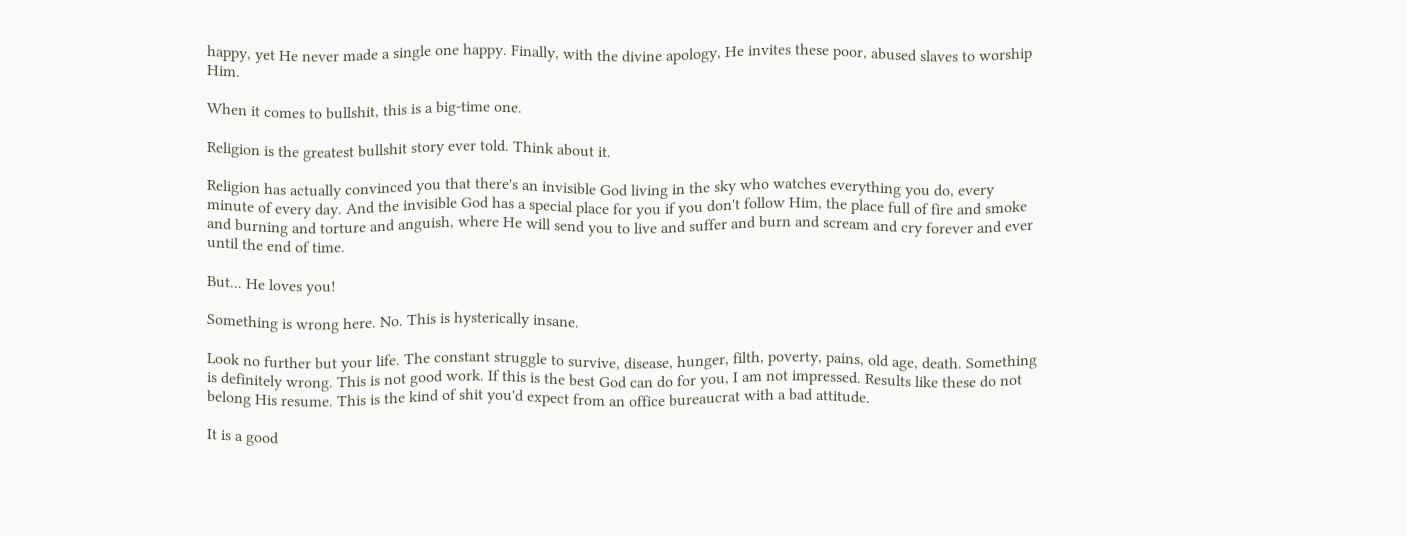happy, yet He never made a single one happy. Finally, with the divine apology, He invites these poor, abused slaves to worship Him.

When it comes to bullshit, this is a big-time one.

Religion is the greatest bullshit story ever told. Think about it.

Religion has actually convinced you that there's an invisible God living in the sky who watches everything you do, every minute of every day. And the invisible God has a special place for you if you don't follow Him, the place full of fire and smoke and burning and torture and anguish, where He will send you to live and suffer and burn and scream and cry forever and ever until the end of time.

But... He loves you!

Something is wrong here. No. This is hysterically insane.

Look no further but your life. The constant struggle to survive, disease, hunger, filth, poverty, pains, old age, death. Something is definitely wrong. This is not good work. If this is the best God can do for you, I am not impressed. Results like these do not belong His resume. This is the kind of shit you'd expect from an office bureaucrat with a bad attitude.

It is a good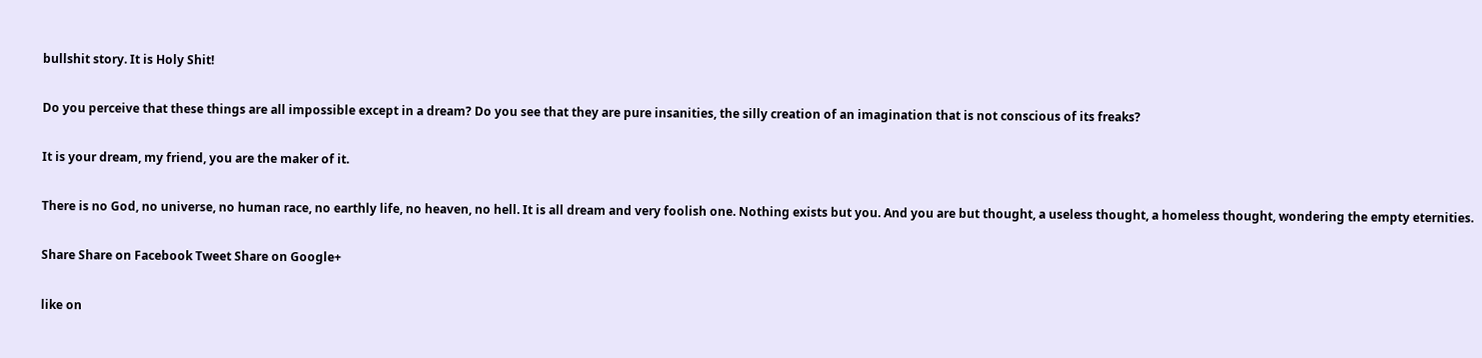bullshit story. It is Holy Shit!

Do you perceive that these things are all impossible except in a dream? Do you see that they are pure insanities, the silly creation of an imagination that is not conscious of its freaks?

It is your dream, my friend, you are the maker of it.

There is no God, no universe, no human race, no earthly life, no heaven, no hell. It is all dream and very foolish one. Nothing exists but you. And you are but thought, a useless thought, a homeless thought, wondering the empty eternities.

Share Share on Facebook Tweet Share on Google+

like on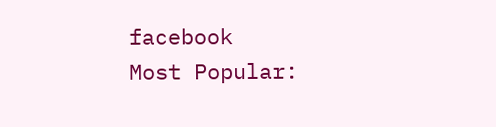facebook
Most Popular: